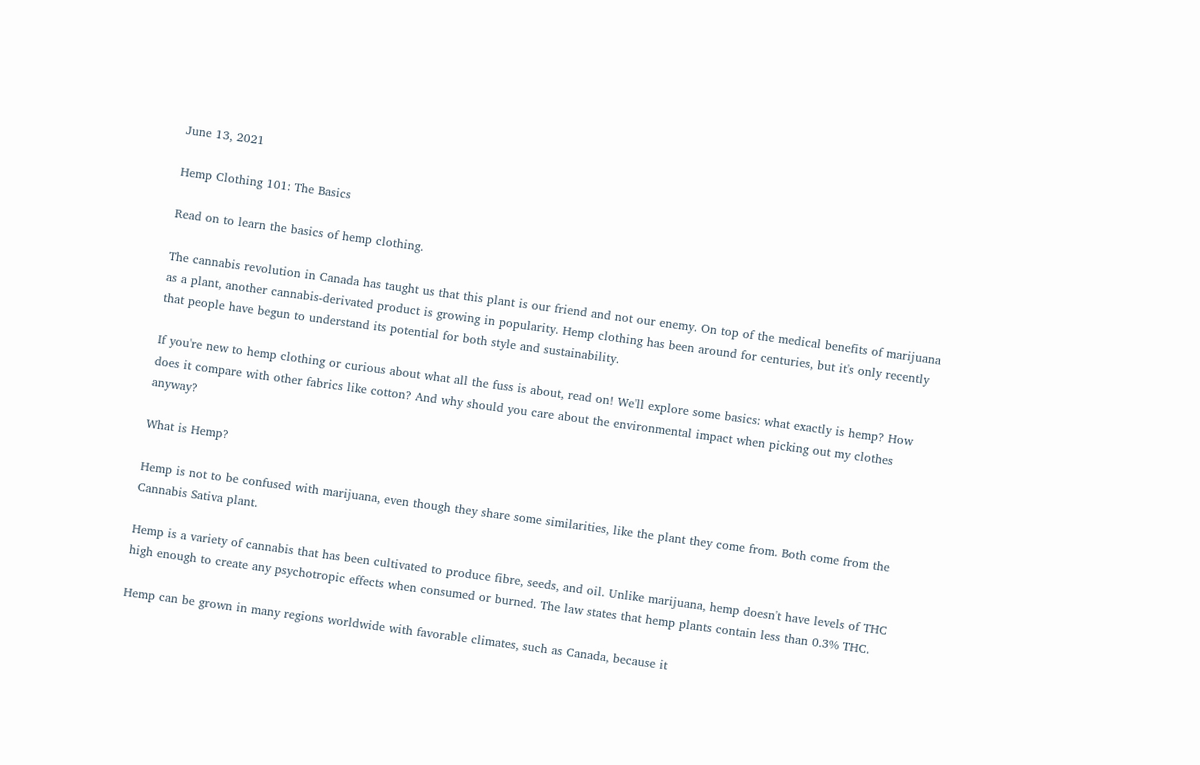June 13, 2021

Hemp Clothing 101: The Basics

Read on to learn the basics of hemp clothing.

The cannabis revolution in Canada has taught us that this plant is our friend and not our enemy. On top of the medical benefits of marijuana as a plant, another cannabis-derivated product is growing in popularity. Hemp clothing has been around for centuries, but it's only recently that people have begun to understand its potential for both style and sustainability.

If you're new to hemp clothing or curious about what all the fuss is about, read on! We'll explore some basics: what exactly is hemp? How does it compare with other fabrics like cotton? And why should you care about the environmental impact when picking out my clothes anyway?

What is Hemp?

Hemp is not to be confused with marijuana, even though they share some similarities, like the plant they come from. Both come from the Cannabis Sativa plant.

Hemp is a variety of cannabis that has been cultivated to produce fibre, seeds, and oil. Unlike marijuana, hemp doesn't have levels of THC high enough to create any psychotropic effects when consumed or burned. The law states that hemp plants contain less than 0.3% THC.

Hemp can be grown in many regions worldwide with favorable climates, such as Canada, because it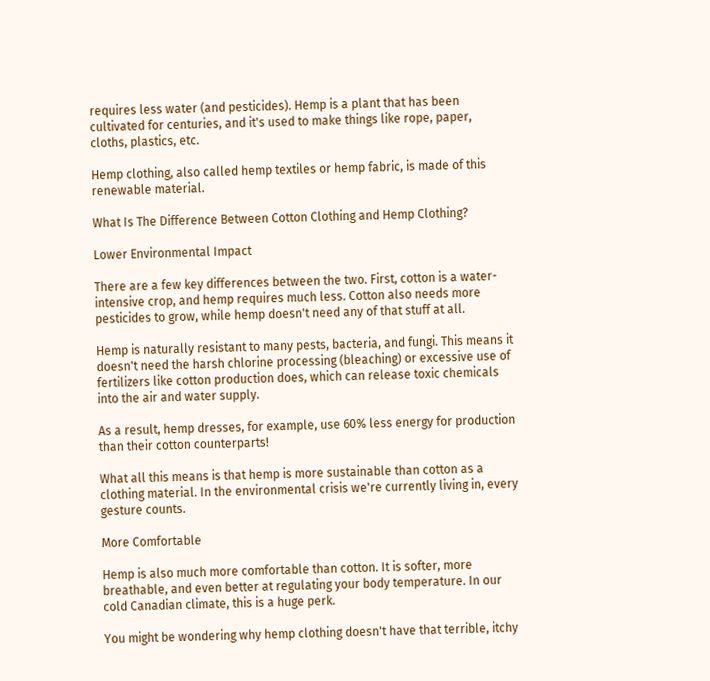requires less water (and pesticides). Hemp is a plant that has been cultivated for centuries, and it's used to make things like rope, paper, cloths, plastics, etc.

Hemp clothing, also called hemp textiles or hemp fabric, is made of this renewable material.

What Is The Difference Between Cotton Clothing and Hemp Clothing?

Lower Environmental Impact

There are a few key differences between the two. First, cotton is a water-intensive crop, and hemp requires much less. Cotton also needs more pesticides to grow, while hemp doesn't need any of that stuff at all.

Hemp is naturally resistant to many pests, bacteria, and fungi. This means it doesn't need the harsh chlorine processing (bleaching) or excessive use of fertilizers like cotton production does, which can release toxic chemicals into the air and water supply.

As a result, hemp dresses, for example, use 60% less energy for production than their cotton counterparts!

What all this means is that hemp is more sustainable than cotton as a clothing material. In the environmental crisis we're currently living in, every gesture counts.

More Comfortable

Hemp is also much more comfortable than cotton. It is softer, more breathable, and even better at regulating your body temperature. In our cold Canadian climate, this is a huge perk.

You might be wondering why hemp clothing doesn't have that terrible, itchy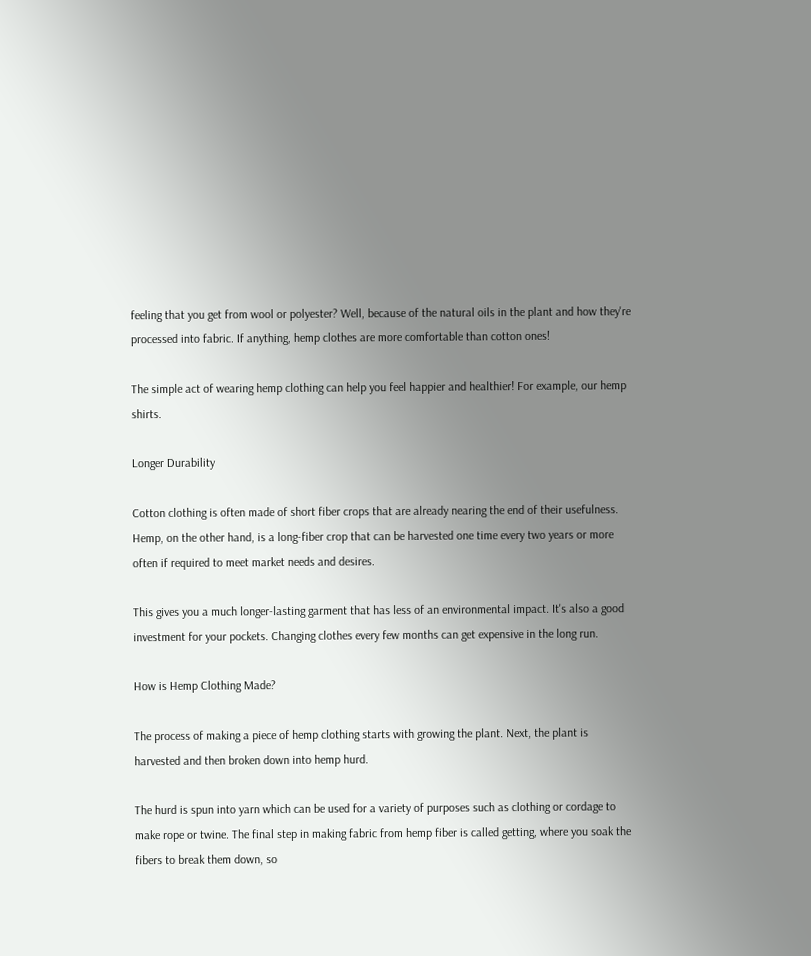feeling that you get from wool or polyester? Well, because of the natural oils in the plant and how they're processed into fabric. If anything, hemp clothes are more comfortable than cotton ones!

The simple act of wearing hemp clothing can help you feel happier and healthier! For example, our hemp shirts.

Longer Durability

Cotton clothing is often made of short fiber crops that are already nearing the end of their usefulness. Hemp, on the other hand, is a long-fiber crop that can be harvested one time every two years or more often if required to meet market needs and desires.

This gives you a much longer-lasting garment that has less of an environmental impact. It's also a good investment for your pockets. Changing clothes every few months can get expensive in the long run.

How is Hemp Clothing Made?

The process of making a piece of hemp clothing starts with growing the plant. Next, the plant is harvested and then broken down into hemp hurd.

The hurd is spun into yarn which can be used for a variety of purposes such as clothing or cordage to make rope or twine. The final step in making fabric from hemp fiber is called getting, where you soak the fibers to break them down, so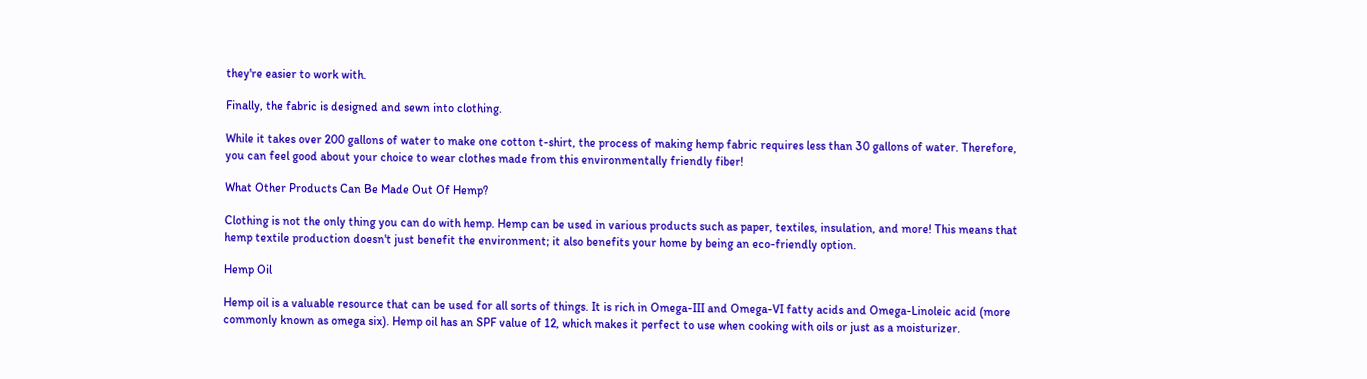they're easier to work with.

Finally, the fabric is designed and sewn into clothing.

While it takes over 200 gallons of water to make one cotton t-shirt, the process of making hemp fabric requires less than 30 gallons of water. Therefore, you can feel good about your choice to wear clothes made from this environmentally friendly fiber!

What Other Products Can Be Made Out Of Hemp?

Clothing is not the only thing you can do with hemp. Hemp can be used in various products such as paper, textiles, insulation, and more! This means that hemp textile production doesn't just benefit the environment; it also benefits your home by being an eco-friendly option.

Hemp Oil

Hemp oil is a valuable resource that can be used for all sorts of things. It is rich in Omega-III and Omega-VI fatty acids and Omega-Linoleic acid (more commonly known as omega six). Hemp oil has an SPF value of 12, which makes it perfect to use when cooking with oils or just as a moisturizer.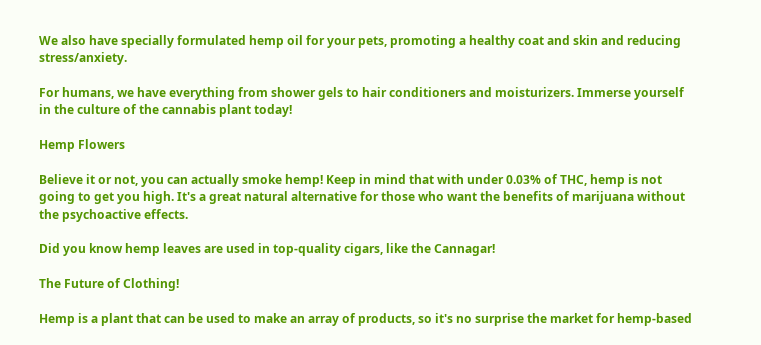We also have specially formulated hemp oil for your pets, promoting a healthy coat and skin and reducing stress/anxiety.

For humans, we have everything from shower gels to hair conditioners and moisturizers. Immerse yourself in the culture of the cannabis plant today!

Hemp Flowers

Believe it or not, you can actually smoke hemp! Keep in mind that with under 0.03% of THC, hemp is not going to get you high. It's a great natural alternative for those who want the benefits of marijuana without the psychoactive effects.

Did you know hemp leaves are used in top-quality cigars, like the Cannagar!

The Future of Clothing!

Hemp is a plant that can be used to make an array of products, so it's no surprise the market for hemp-based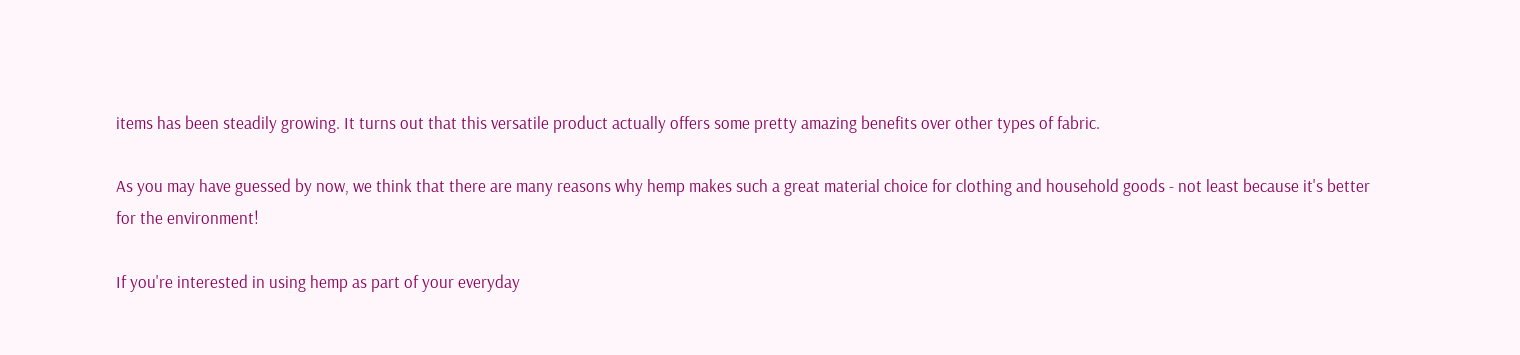items has been steadily growing. It turns out that this versatile product actually offers some pretty amazing benefits over other types of fabric.

As you may have guessed by now, we think that there are many reasons why hemp makes such a great material choice for clothing and household goods - not least because it's better for the environment!

If you're interested in using hemp as part of your everyday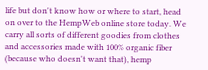life but don't know how or where to start, head on over to the HempWeb online store today. We carry all sorts of different goodies from clothes and accessories made with 100% organic fiber (because who doesn't want that), hemp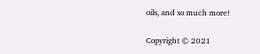oils, and so much more!

Copyright © 2021